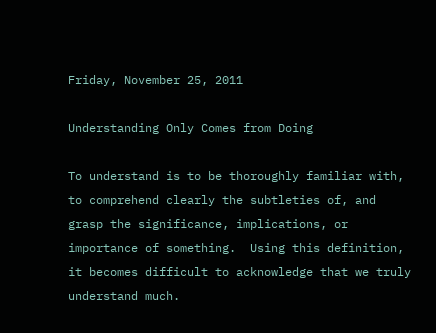Friday, November 25, 2011

Understanding Only Comes from Doing

To understand is to be thoroughly familiar with, to comprehend clearly the subtleties of, and grasp the significance, implications, or importance of something.  Using this definition, it becomes difficult to acknowledge that we truly understand much.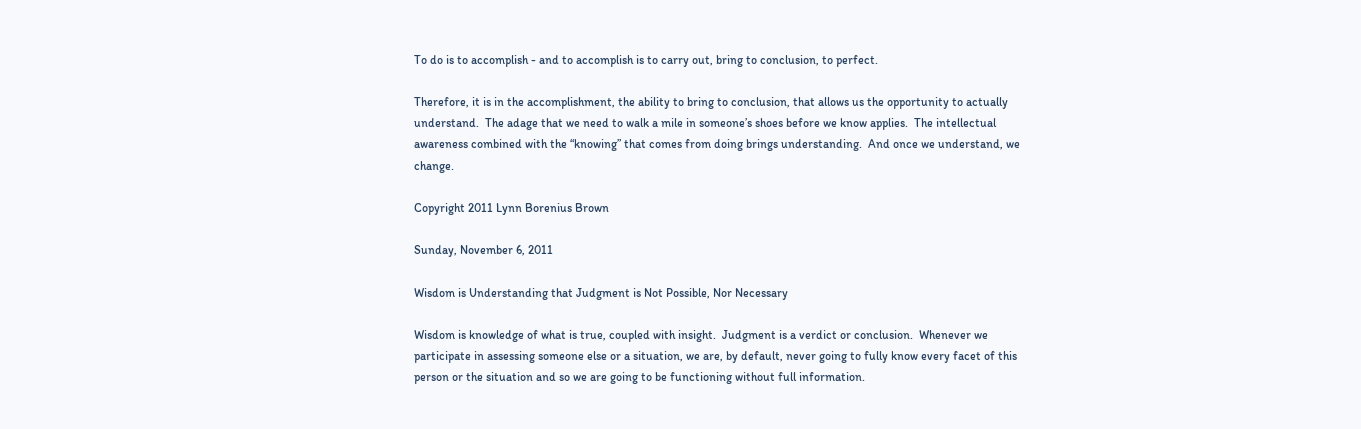To do is to accomplish - and to accomplish is to carry out, bring to conclusion, to perfect.

Therefore, it is in the accomplishment, the ability to bring to conclusion, that allows us the opportunity to actually understand.  The adage that we need to walk a mile in someone’s shoes before we know applies.  The intellectual awareness combined with the “knowing” that comes from doing brings understanding.  And once we understand, we change.

Copyright 2011 Lynn Borenius Brown

Sunday, November 6, 2011

Wisdom is Understanding that Judgment is Not Possible, Nor Necessary

Wisdom is knowledge of what is true, coupled with insight.  Judgment is a verdict or conclusion.  Whenever we participate in assessing someone else or a situation, we are, by default, never going to fully know every facet of this person or the situation and so we are going to be functioning without full information.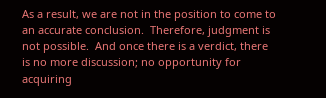As a result, we are not in the position to come to an accurate conclusion.  Therefore, judgment is not possible.  And once there is a verdict, there is no more discussion; no opportunity for acquiring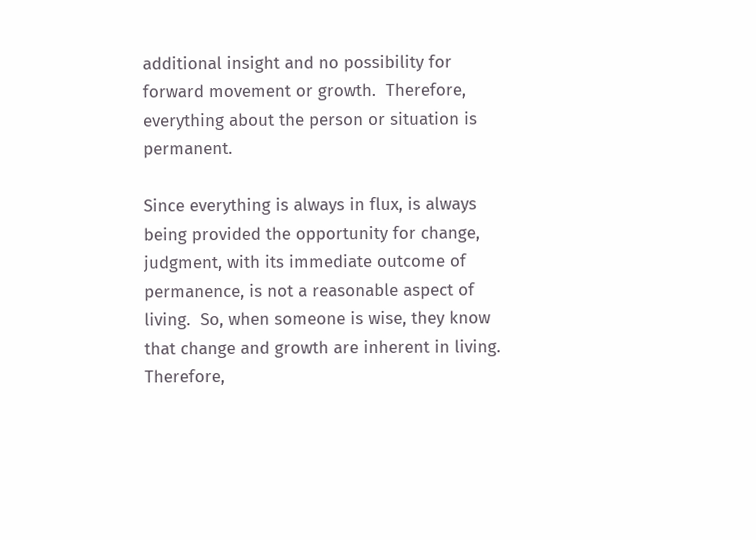additional insight and no possibility for forward movement or growth.  Therefore, everything about the person or situation is permanent.

Since everything is always in flux, is always being provided the opportunity for change, judgment, with its immediate outcome of permanence, is not a reasonable aspect of living.  So, when someone is wise, they know that change and growth are inherent in living.  Therefore,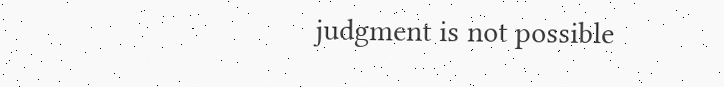judgment is not possible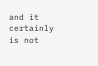and it certainly is not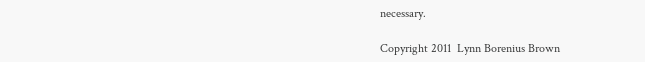necessary.

Copyright 2011  Lynn Borenius Brown